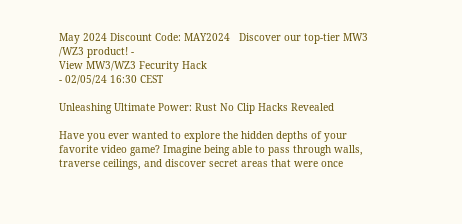May 2024 Discount Code: MAY2024   Discover our top-tier MW3 /WZ3 product! -
View MW3/WZ3 Fecurity Hack
- 02/05/24 16:30 CEST

Unleashing Ultimate Power: Rust No Clip Hacks Revealed

Have you ever wanted to explore the hidden depths of your favorite video game? Imagine being able to pass through walls, traverse ceilings, and discover secret areas that were once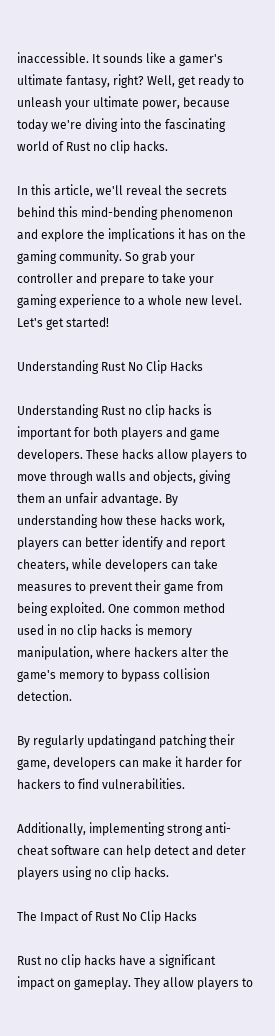inaccessible. It sounds like a gamer's ultimate fantasy, right? Well, get ready to unleash your ultimate power, because today we're diving into the fascinating world of Rust no clip hacks.

In this article, we'll reveal the secrets behind this mind-bending phenomenon and explore the implications it has on the gaming community. So grab your controller and prepare to take your gaming experience to a whole new level. Let's get started!

Understanding Rust No Clip Hacks

Understanding Rust no clip hacks is important for both players and game developers. These hacks allow players to move through walls and objects, giving them an unfair advantage. By understanding how these hacks work, players can better identify and report cheaters, while developers can take measures to prevent their game from being exploited. One common method used in no clip hacks is memory manipulation, where hackers alter the game's memory to bypass collision detection.

By regularly updatingand patching their game, developers can make it harder for hackers to find vulnerabilities.

Additionally, implementing strong anti-cheat software can help detect and deter players using no clip hacks.

The Impact of Rust No Clip Hacks

Rust no clip hacks have a significant impact on gameplay. They allow players to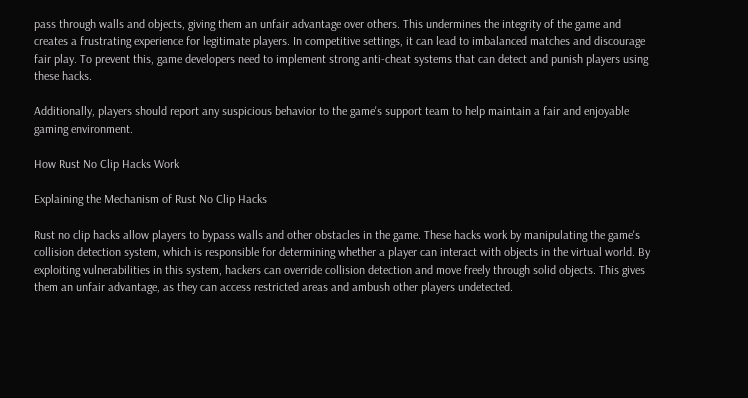pass through walls and objects, giving them an unfair advantage over others. This undermines the integrity of the game and creates a frustrating experience for legitimate players. In competitive settings, it can lead to imbalanced matches and discourage fair play. To prevent this, game developers need to implement strong anti-cheat systems that can detect and punish players using these hacks.

Additionally, players should report any suspicious behavior to the game's support team to help maintain a fair and enjoyable gaming environment.

How Rust No Clip Hacks Work

Explaining the Mechanism of Rust No Clip Hacks

Rust no clip hacks allow players to bypass walls and other obstacles in the game. These hacks work by manipulating the game's collision detection system, which is responsible for determining whether a player can interact with objects in the virtual world. By exploiting vulnerabilities in this system, hackers can override collision detection and move freely through solid objects. This gives them an unfair advantage, as they can access restricted areas and ambush other players undetected.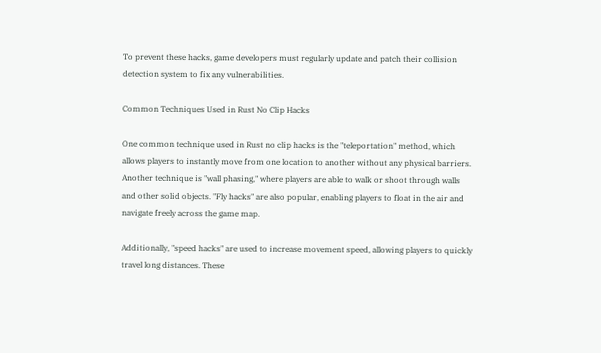To prevent these hacks, game developers must regularly update and patch their collision detection system to fix any vulnerabilities.

Common Techniques Used in Rust No Clip Hacks

One common technique used in Rust no clip hacks is the "teleportation" method, which allows players to instantly move from one location to another without any physical barriers. Another technique is "wall phasing," where players are able to walk or shoot through walls and other solid objects. "Fly hacks" are also popular, enabling players to float in the air and navigate freely across the game map.

Additionally, "speed hacks" are used to increase movement speed, allowing players to quickly travel long distances. These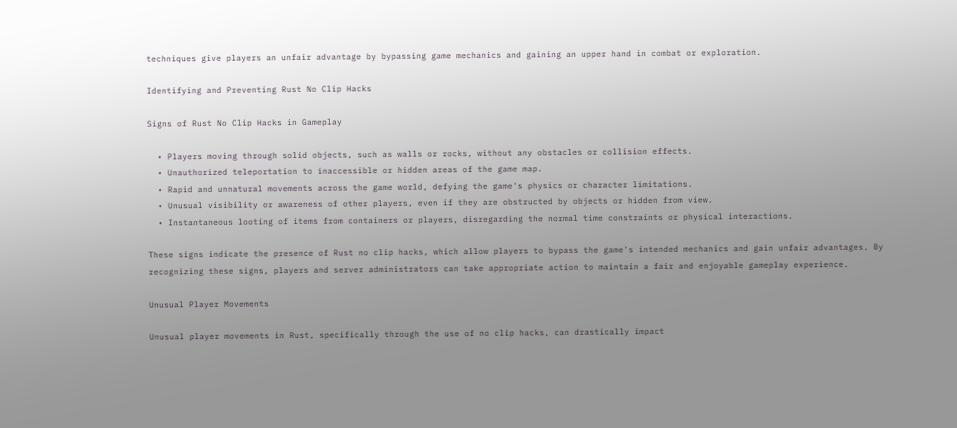techniques give players an unfair advantage by bypassing game mechanics and gaining an upper hand in combat or exploration.

Identifying and Preventing Rust No Clip Hacks

Signs of Rust No Clip Hacks in Gameplay

  • Players moving through solid objects, such as walls or rocks, without any obstacles or collision effects.
  • Unauthorized teleportation to inaccessible or hidden areas of the game map.
  • Rapid and unnatural movements across the game world, defying the game's physics or character limitations.
  • Unusual visibility or awareness of other players, even if they are obstructed by objects or hidden from view.
  • Instantaneous looting of items from containers or players, disregarding the normal time constraints or physical interactions.

These signs indicate the presence of Rust no clip hacks, which allow players to bypass the game's intended mechanics and gain unfair advantages. By recognizing these signs, players and server administrators can take appropriate action to maintain a fair and enjoyable gameplay experience.

Unusual Player Movements

Unusual player movements in Rust, specifically through the use of no clip hacks, can drastically impact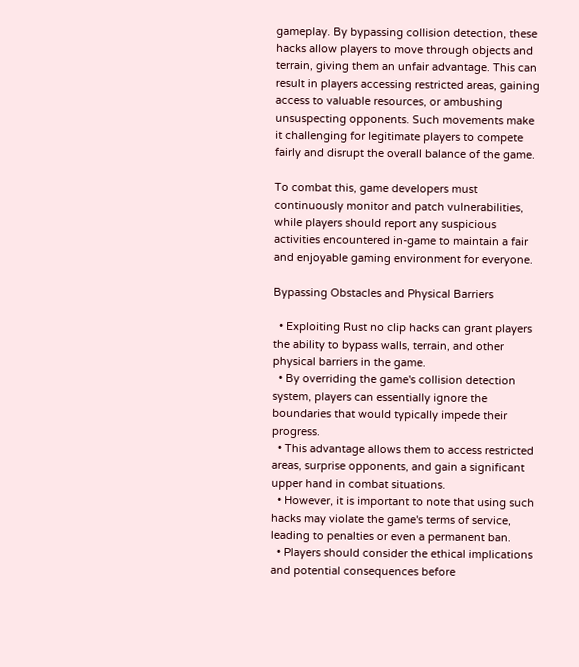gameplay. By bypassing collision detection, these hacks allow players to move through objects and terrain, giving them an unfair advantage. This can result in players accessing restricted areas, gaining access to valuable resources, or ambushing unsuspecting opponents. Such movements make it challenging for legitimate players to compete fairly and disrupt the overall balance of the game.

To combat this, game developers must continuously monitor and patch vulnerabilities, while players should report any suspicious activities encountered in-game to maintain a fair and enjoyable gaming environment for everyone.

Bypassing Obstacles and Physical Barriers

  • Exploiting Rust no clip hacks can grant players the ability to bypass walls, terrain, and other physical barriers in the game.
  • By overriding the game's collision detection system, players can essentially ignore the boundaries that would typically impede their progress.
  • This advantage allows them to access restricted areas, surprise opponents, and gain a significant upper hand in combat situations.
  • However, it is important to note that using such hacks may violate the game's terms of service, leading to penalties or even a permanent ban.
  • Players should consider the ethical implications and potential consequences before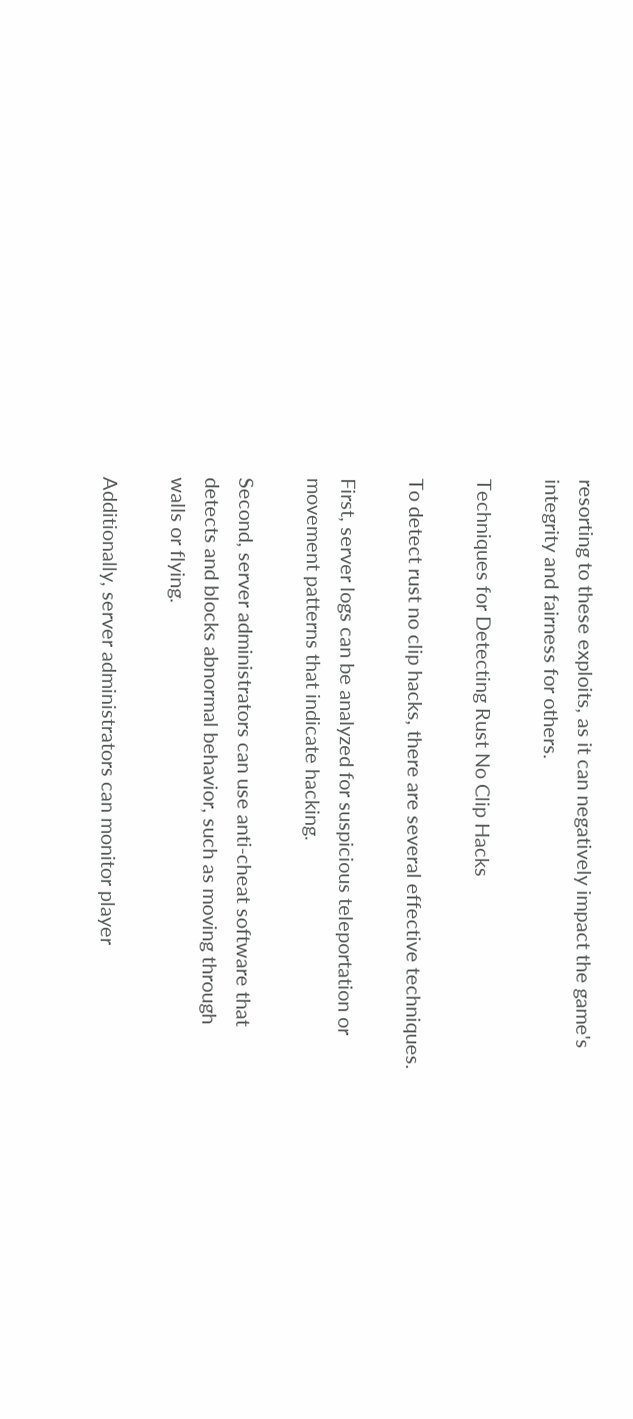resorting to these exploits, as it can negatively impact the game's integrity and fairness for others.

Techniques for Detecting Rust No Clip Hacks

To detect rust no clip hacks, there are several effective techniques.

First, server logs can be analyzed for suspicious teleportation or movement patterns that indicate hacking.

Second, server administrators can use anti-cheat software that detects and blocks abnormal behavior, such as moving through walls or flying.

Additionally, server administrators can monitor player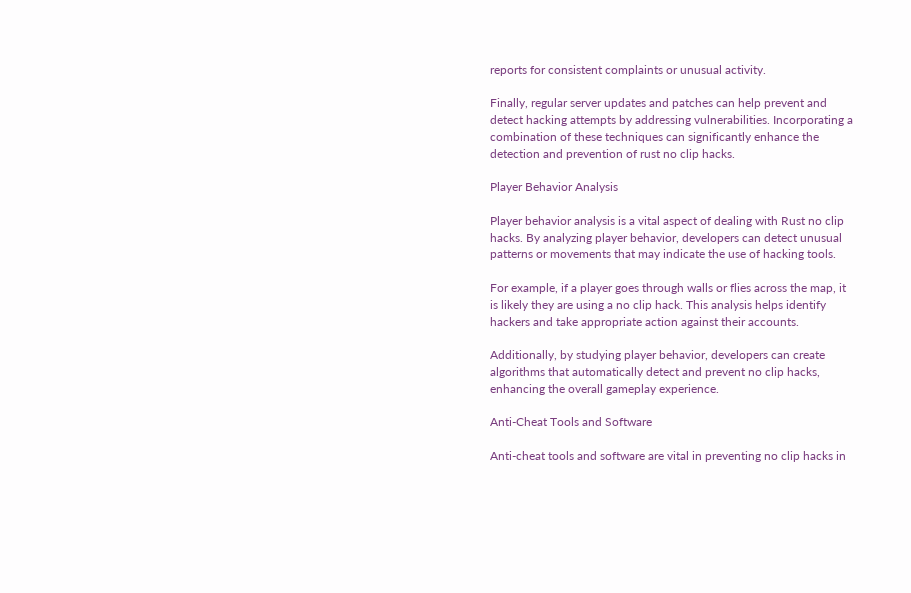reports for consistent complaints or unusual activity.

Finally, regular server updates and patches can help prevent and detect hacking attempts by addressing vulnerabilities. Incorporating a combination of these techniques can significantly enhance the detection and prevention of rust no clip hacks.

Player Behavior Analysis

Player behavior analysis is a vital aspect of dealing with Rust no clip hacks. By analyzing player behavior, developers can detect unusual patterns or movements that may indicate the use of hacking tools.

For example, if a player goes through walls or flies across the map, it is likely they are using a no clip hack. This analysis helps identify hackers and take appropriate action against their accounts.

Additionally, by studying player behavior, developers can create algorithms that automatically detect and prevent no clip hacks, enhancing the overall gameplay experience.

Anti-Cheat Tools and Software

Anti-cheat tools and software are vital in preventing no clip hacks in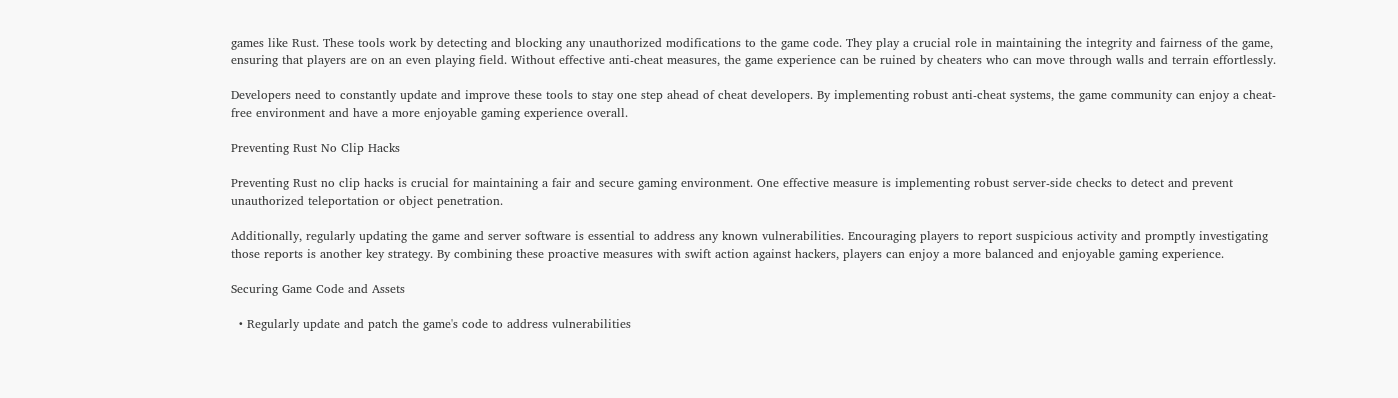games like Rust. These tools work by detecting and blocking any unauthorized modifications to the game code. They play a crucial role in maintaining the integrity and fairness of the game, ensuring that players are on an even playing field. Without effective anti-cheat measures, the game experience can be ruined by cheaters who can move through walls and terrain effortlessly.

Developers need to constantly update and improve these tools to stay one step ahead of cheat developers. By implementing robust anti-cheat systems, the game community can enjoy a cheat-free environment and have a more enjoyable gaming experience overall.

Preventing Rust No Clip Hacks

Preventing Rust no clip hacks is crucial for maintaining a fair and secure gaming environment. One effective measure is implementing robust server-side checks to detect and prevent unauthorized teleportation or object penetration.

Additionally, regularly updating the game and server software is essential to address any known vulnerabilities. Encouraging players to report suspicious activity and promptly investigating those reports is another key strategy. By combining these proactive measures with swift action against hackers, players can enjoy a more balanced and enjoyable gaming experience.

Securing Game Code and Assets

  • Regularly update and patch the game's code to address vulnerabilities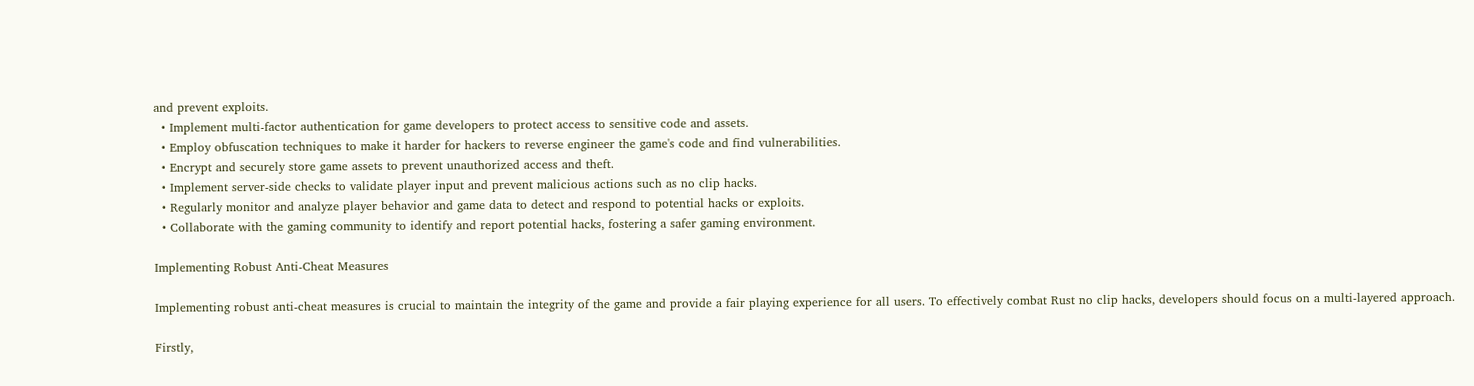and prevent exploits.
  • Implement multi-factor authentication for game developers to protect access to sensitive code and assets.
  • Employ obfuscation techniques to make it harder for hackers to reverse engineer the game's code and find vulnerabilities.
  • Encrypt and securely store game assets to prevent unauthorized access and theft.
  • Implement server-side checks to validate player input and prevent malicious actions such as no clip hacks.
  • Regularly monitor and analyze player behavior and game data to detect and respond to potential hacks or exploits.
  • Collaborate with the gaming community to identify and report potential hacks, fostering a safer gaming environment.

Implementing Robust Anti-Cheat Measures

Implementing robust anti-cheat measures is crucial to maintain the integrity of the game and provide a fair playing experience for all users. To effectively combat Rust no clip hacks, developers should focus on a multi-layered approach.

Firstly,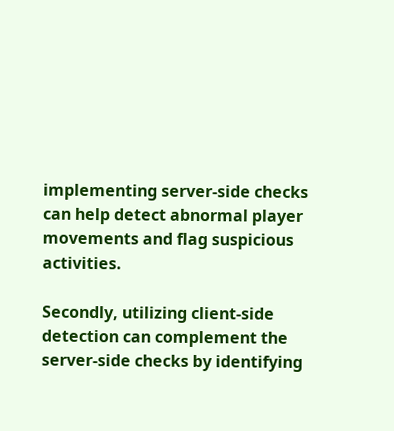implementing server-side checks can help detect abnormal player movements and flag suspicious activities.

Secondly, utilizing client-side detection can complement the server-side checks by identifying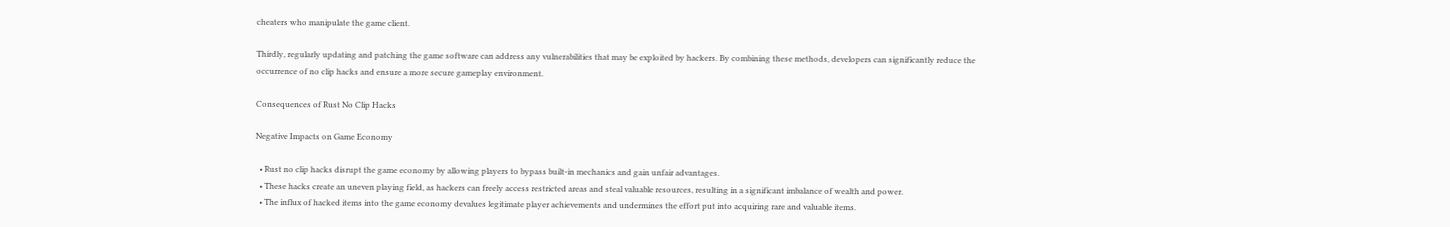cheaters who manipulate the game client.

Thirdly, regularly updating and patching the game software can address any vulnerabilities that may be exploited by hackers. By combining these methods, developers can significantly reduce the occurrence of no clip hacks and ensure a more secure gameplay environment.

Consequences of Rust No Clip Hacks

Negative Impacts on Game Economy

  • Rust no clip hacks disrupt the game economy by allowing players to bypass built-in mechanics and gain unfair advantages.
  • These hacks create an uneven playing field, as hackers can freely access restricted areas and steal valuable resources, resulting in a significant imbalance of wealth and power.
  • The influx of hacked items into the game economy devalues legitimate player achievements and undermines the effort put into acquiring rare and valuable items.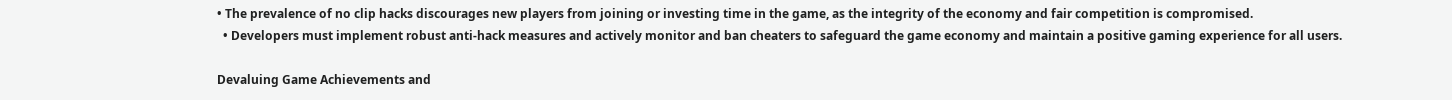• The prevalence of no clip hacks discourages new players from joining or investing time in the game, as the integrity of the economy and fair competition is compromised.
  • Developers must implement robust anti-hack measures and actively monitor and ban cheaters to safeguard the game economy and maintain a positive gaming experience for all users.

Devaluing Game Achievements and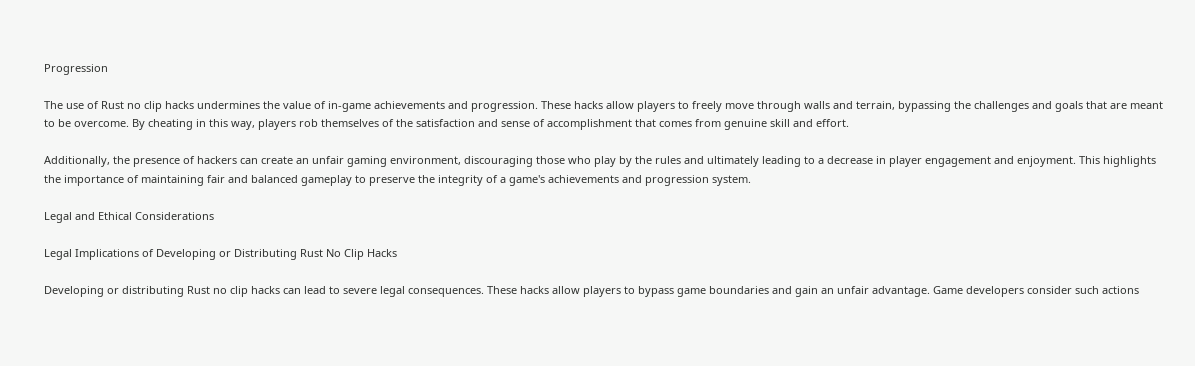Progression

The use of Rust no clip hacks undermines the value of in-game achievements and progression. These hacks allow players to freely move through walls and terrain, bypassing the challenges and goals that are meant to be overcome. By cheating in this way, players rob themselves of the satisfaction and sense of accomplishment that comes from genuine skill and effort.

Additionally, the presence of hackers can create an unfair gaming environment, discouraging those who play by the rules and ultimately leading to a decrease in player engagement and enjoyment. This highlights the importance of maintaining fair and balanced gameplay to preserve the integrity of a game's achievements and progression system.

Legal and Ethical Considerations

Legal Implications of Developing or Distributing Rust No Clip Hacks

Developing or distributing Rust no clip hacks can lead to severe legal consequences. These hacks allow players to bypass game boundaries and gain an unfair advantage. Game developers consider such actions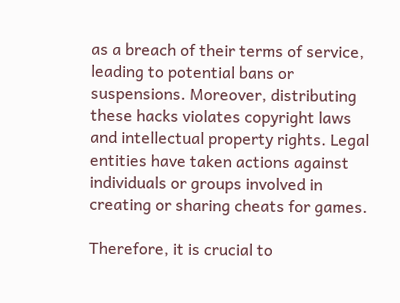as a breach of their terms of service, leading to potential bans or suspensions. Moreover, distributing these hacks violates copyright laws and intellectual property rights. Legal entities have taken actions against individuals or groups involved in creating or sharing cheats for games.

Therefore, it is crucial to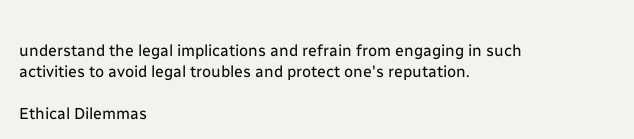understand the legal implications and refrain from engaging in such activities to avoid legal troubles and protect one's reputation.

Ethical Dilemmas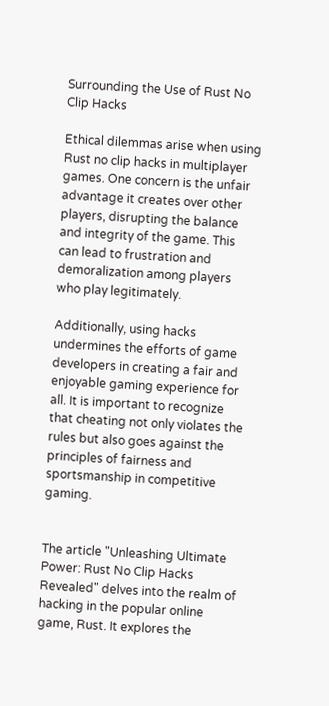Surrounding the Use of Rust No Clip Hacks

Ethical dilemmas arise when using Rust no clip hacks in multiplayer games. One concern is the unfair advantage it creates over other players, disrupting the balance and integrity of the game. This can lead to frustration and demoralization among players who play legitimately.

Additionally, using hacks undermines the efforts of game developers in creating a fair and enjoyable gaming experience for all. It is important to recognize that cheating not only violates the rules but also goes against the principles of fairness and sportsmanship in competitive gaming.


The article "Unleashing Ultimate Power: Rust No Clip Hacks Revealed" delves into the realm of hacking in the popular online game, Rust. It explores the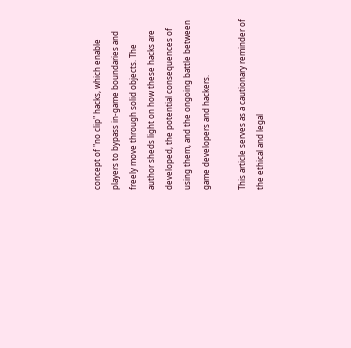concept of "no clip" hacks, which enable players to bypass in-game boundaries and freely move through solid objects. The author sheds light on how these hacks are developed, the potential consequences of using them, and the ongoing battle between game developers and hackers.

This article serves as a cautionary reminder of the ethical and legal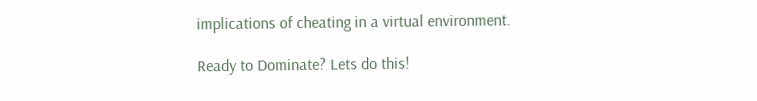implications of cheating in a virtual environment.

Ready to Dominate? Lets do this!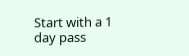Start with a 1 day pass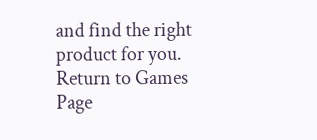and find the right product for you.
Return to Games Page